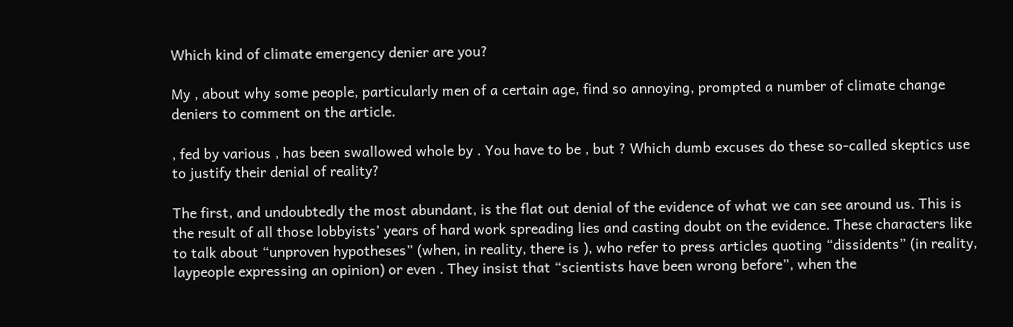Which kind of climate emergency denier are you?

My , about why some people, particularly men of a certain age, find so annoying, prompted a number of climate change deniers to comment on the article.

, fed by various , has been swallowed whole by . You have to be , but ? Which dumb excuses do these so-called skeptics use to justify their denial of reality?

The first, and undoubtedly the most abundant, is the flat out denial of the evidence of what we can see around us. This is the result of all those lobbyists’ years of hard work spreading lies and casting doubt on the evidence. These characters like to talk about “unproven hypotheses” (when, in reality, there is ), who refer to press articles quoting “dissidents” (in reality, laypeople expressing an opinion) or even . They insist that “scientists have been wrong before”, when the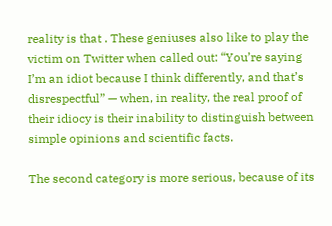reality is that . These geniuses also like to play the victim on Twitter when called out: “You’re saying I’m an idiot because I think differently, and that’s disrespectful” — when, in reality, the real proof of their idiocy is their inability to distinguish between simple opinions and scientific facts.

The second category is more serious, because of its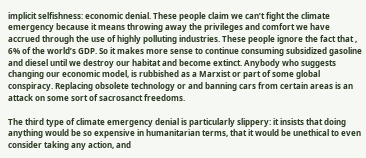implicit selfishness: economic denial. These people claim we can’t fight the climate emergency because it means throwing away the privileges and comfort we have accrued through the use of highly polluting industries. These people ignore the fact that , 6% of the world’s GDP. So it makes more sense to continue consuming subsidized gasoline and diesel until we destroy our habitat and become extinct. Anybody who suggests changing our economic model, is rubbished as a Marxist or part of some global conspiracy. Replacing obsolete technology or and banning cars from certain areas is an attack on some sort of sacrosanct freedoms.

The third type of climate emergency denial is particularly slippery: it insists that doing anything would be so expensive in humanitarian terms, that it would be unethical to even consider taking any action, and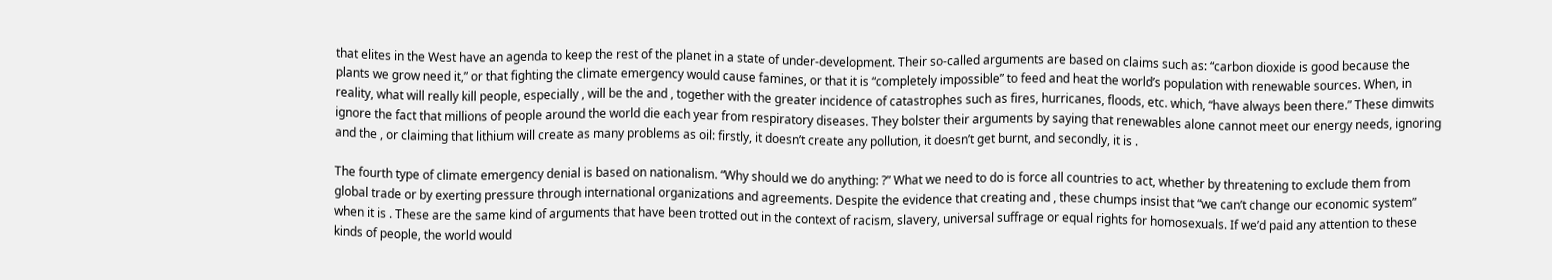that elites in the West have an agenda to keep the rest of the planet in a state of under-development. Their so-called arguments are based on claims such as: “carbon dioxide is good because the plants we grow need it,” or that fighting the climate emergency would cause famines, or that it is “completely impossible” to feed and heat the world’s population with renewable sources. When, in reality, what will really kill people, especially , will be the and , together with the greater incidence of catastrophes such as fires, hurricanes, floods, etc. which, “have always been there.” These dimwits ignore the fact that millions of people around the world die each year from respiratory diseases. They bolster their arguments by saying that renewables alone cannot meet our energy needs, ignoring and the , or claiming that lithium will create as many problems as oil: firstly, it doesn’t create any pollution, it doesn’t get burnt, and secondly, it is .

The fourth type of climate emergency denial is based on nationalism. “Why should we do anything: ?” What we need to do is force all countries to act, whether by threatening to exclude them from global trade or by exerting pressure through international organizations and agreements. Despite the evidence that creating and , these chumps insist that “we can’t change our economic system” when it is . These are the same kind of arguments that have been trotted out in the context of racism, slavery, universal suffrage or equal rights for homosexuals. If we’d paid any attention to these kinds of people, the world would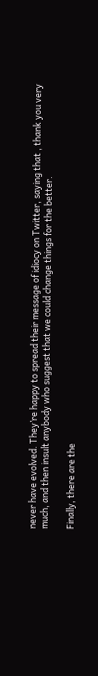never have evolved. They’re happy to spread their message of idiocy on Twitter, saying that , thank you very much, and then insult anybody who suggest that we could change things for the better.

Finally, there are the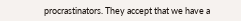procrastinators. They accept that we have a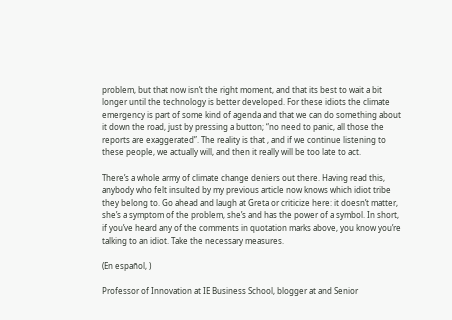problem, but that now isn’t the right moment, and that its best to wait a bit longer until the technology is better developed. For these idiots the climate emergency is part of some kind of agenda and that we can do something about it down the road, just by pressing a button; “no need to panic, all those the reports are exaggerated”. The reality is that , and if we continue listening to these people, we actually will, and then it really will be too late to act.

There’s a whole army of climate change deniers out there. Having read this, anybody who felt insulted by my previous article now knows which idiot tribe they belong to. Go ahead and laugh at Greta or criticize here: it doesn’t matter, she’s a symptom of the problem, she’s and has the power of a symbol. In short, if you’ve heard any of the comments in quotation marks above, you know you’re talking to an idiot. Take the necessary measures.

(En español, )

Professor of Innovation at IE Business School, blogger at and Senior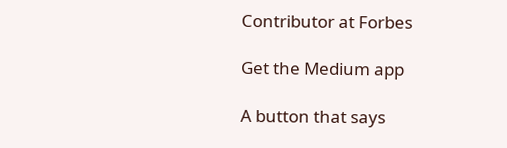Contributor at Forbes

Get the Medium app

A button that says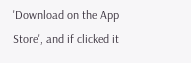'Download on the App Store', and if clicked it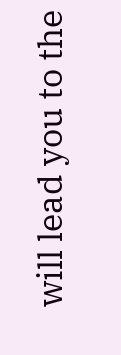will lead you to the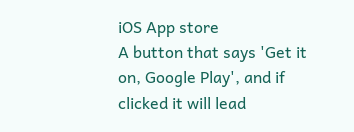iOS App store
A button that says 'Get it on, Google Play', and if clicked it will lead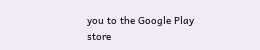you to the Google Play store